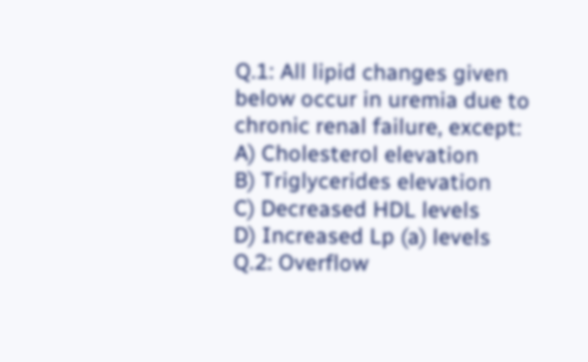Q.1: All lipid changes given below occur in uremia due to chronic renal failure, except:
A) Cholesterol elevation
B) Triglycerides elevation
C) Decreased HDL levels
D) Increased Lp (a) levels
Q.2: Overflow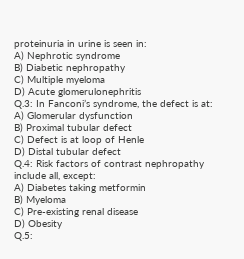proteinuria in urine is seen in:
A) Nephrotic syndrome
B) Diabetic nephropathy
C) Multiple myeloma
D) Acute glomerulonephritis
Q.3: In Fanconi’s syndrome, the defect is at:
A) Glomerular dysfunction
B) Proximal tubular defect
C) Defect is at loop of Henle
D) Distal tubular defect
Q.4: Risk factors of contrast nephropathy include all, except:
A) Diabetes taking metformin
B) Myeloma
C) Pre-existing renal disease
D) Obesity
Q.5: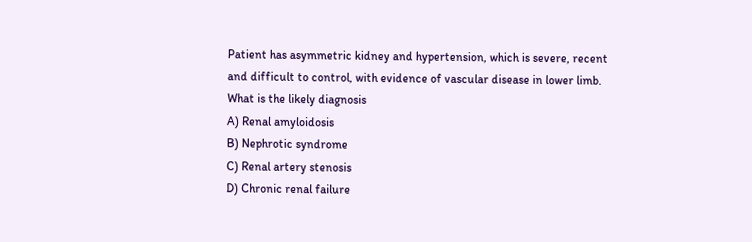Patient has asymmetric kidney and hypertension, which is severe, recent and difficult to control, with evidence of vascular disease in lower limb. What is the likely diagnosis
A) Renal amyloidosis
B) Nephrotic syndrome
C) Renal artery stenosis
D) Chronic renal failure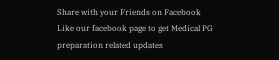Share with your Friends on Facebook
Like our facebook page to get Medical PG preparation related updates